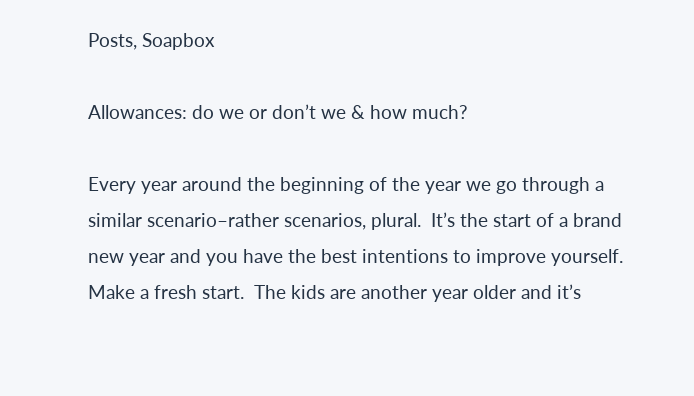Posts, Soapbox

Allowances: do we or don’t we & how much?

Every year around the beginning of the year we go through a similar scenario–rather scenarios, plural.  It’s the start of a brand new year and you have the best intentions to improve yourself.  Make a fresh start.  The kids are another year older and it’s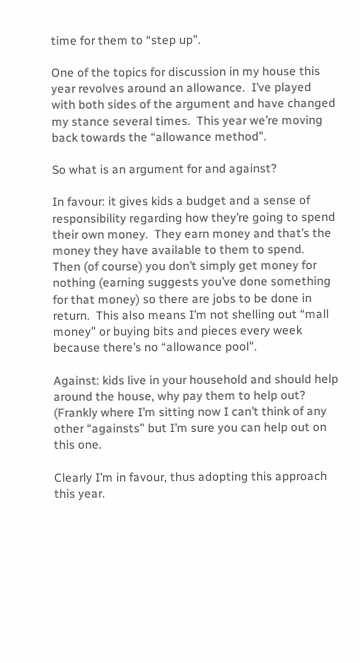time for them to “step up”.

One of the topics for discussion in my house this year revolves around an allowance.  I’ve played with both sides of the argument and have changed my stance several times.  This year we’re moving back towards the “allowance method”.

So what is an argument for and against?

In favour: it gives kids a budget and a sense of responsibility regarding how they’re going to spend their own money.  They earn money and that’s the money they have available to them to spend.  Then (of course) you don’t simply get money for nothing (earning suggests you’ve done something for that money) so there are jobs to be done in return.  This also means I’m not shelling out “mall money” or buying bits and pieces every week because there’s no “allowance pool”.

Against: kids live in your household and should help around the house, why pay them to help out?  (Frankly where I’m sitting now I can’t think of any other “againsts” but I’m sure you can help out on this one.

Clearly I’m in favour, thus adopting this approach this year.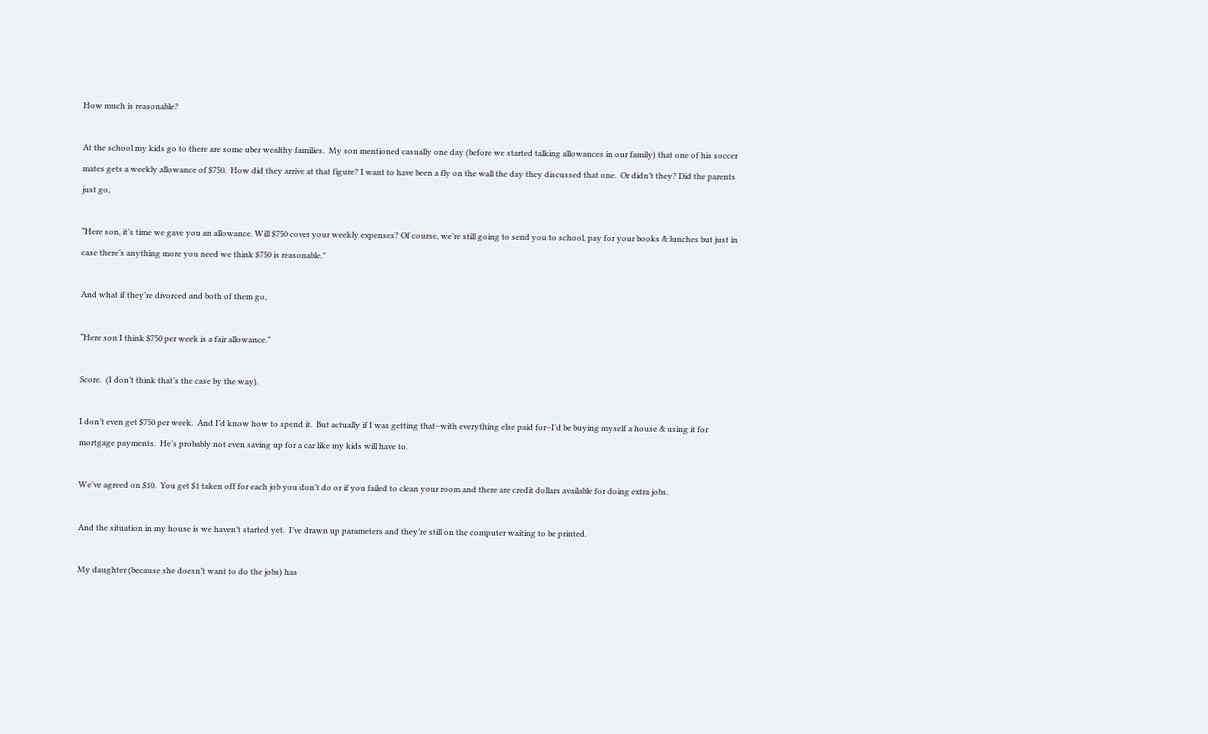How much is reasonable?

At the school my kids go to there are some uber wealthy families.  My son mentioned casually one day (before we started talking allowances in our family) that one of his soccer mates gets a weekly allowance of $750.  How did they arrive at that figure? I want to have been a fly on the wall the day they discussed that one.  Or didn’t they? Did the parents just go,

“Here son, it’s time we gave you an allowance. Will $750 cover your weekly expenses? Of course, we’re still going to send you to school, pay for your books & lunches but just in case there’s anything more you need we think $750 is reasonable.”

And what if they’re divorced and both of them go,

“Here son I think $750 per week is a fair allowance.”

Score.  (I don’t think that’s the case by the way).

I don’t even get $750 per week.  And I’d know how to spend it.  But actually if I was getting that–with everything else paid for–I’d be buying myself a house & using it for mortgage payments.  He’s probably not even saving up for a car like my kids will have to.

We’ve agreed on $10.  You get $1 taken off for each job you don’t do or if you failed to clean your room and there are credit dollars available for doing extra jobs.

And the situation in my house is we haven’t started yet.  I’ve drawn up parameters and they’re still on the computer waiting to be printed.

My daughter (because she doesn’t want to do the jobs) has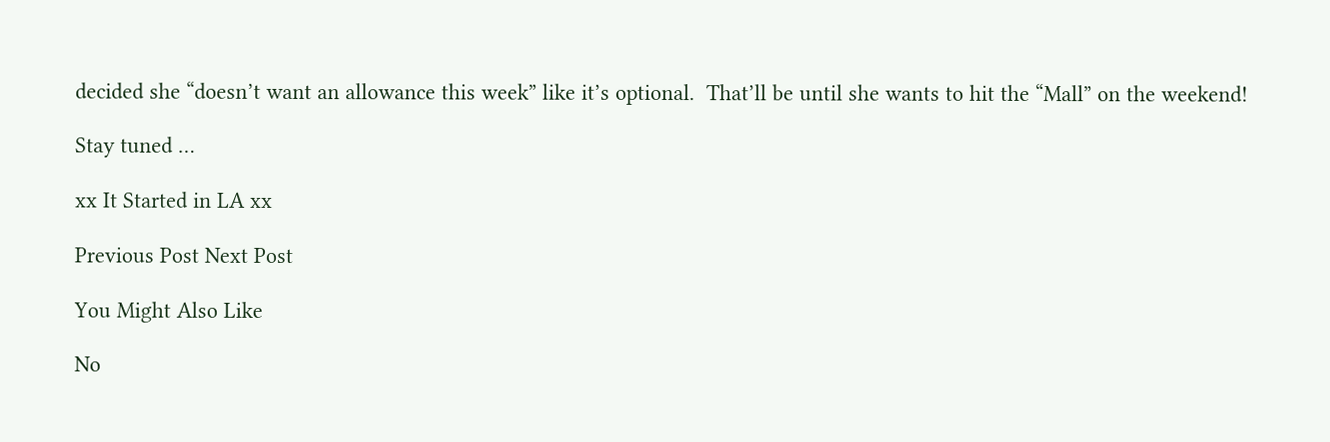decided she “doesn’t want an allowance this week” like it’s optional.  That’ll be until she wants to hit the “Mall” on the weekend!

Stay tuned …

xx It Started in LA xx

Previous Post Next Post

You Might Also Like

No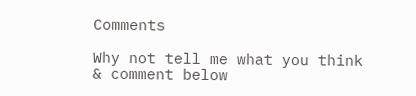Comments

Why not tell me what you think & comment below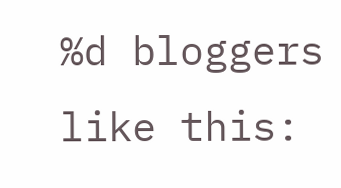%d bloggers like this: